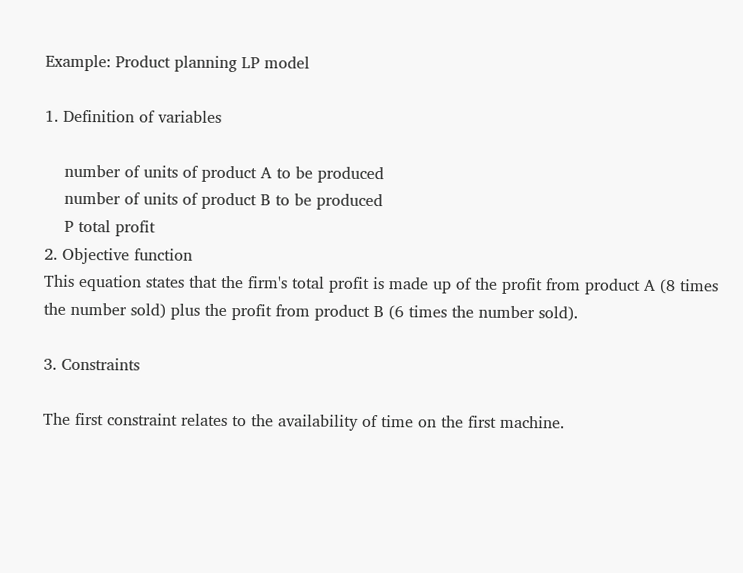Example: Product planning LP model

1. Definition of variables

    number of units of product A to be produced
    number of units of product B to be produced
    P total profit
2. Objective function
This equation states that the firm's total profit is made up of the profit from product A (8 times the number sold) plus the profit from product B (6 times the number sold).

3. Constraints

The first constraint relates to the availability of time on the first machine.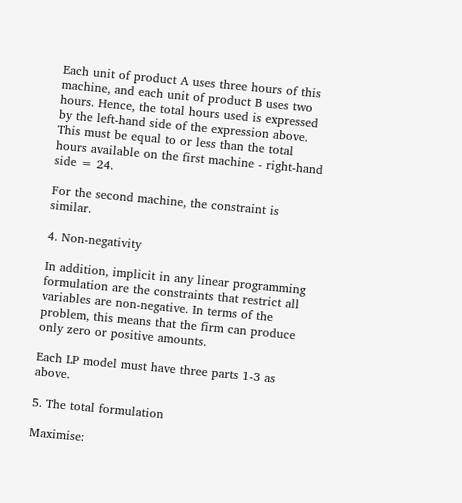Each unit of product A uses three hours of this machine, and each unit of product B uses two hours. Hence, the total hours used is expressed by the left-hand side of the expression above. This must be equal to or less than the total hours available on the first machine - right-hand side = 24.

For the second machine, the constraint is similar.

4. Non-negativity

In addition, implicit in any linear programming formulation are the constraints that restrict all variables are non-negative. In terms of the problem, this means that the firm can produce only zero or positive amounts.

Each LP model must have three parts 1-3 as above.

5. The total formulation

Maximise: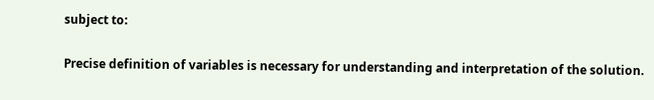subject to:

Precise definition of variables is necessary for understanding and interpretation of the solution.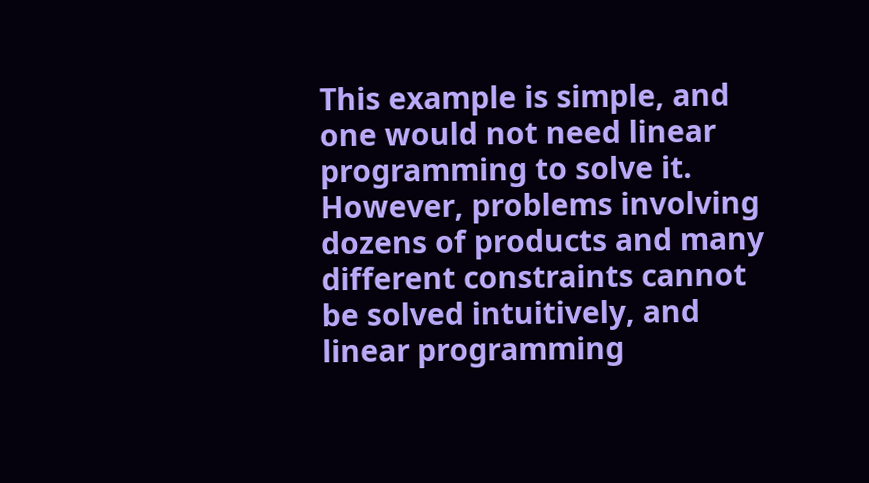This example is simple, and one would not need linear programming to solve it. However, problems involving dozens of products and many different constraints cannot be solved intuitively, and linear programming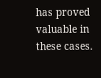has proved valuable in these cases.